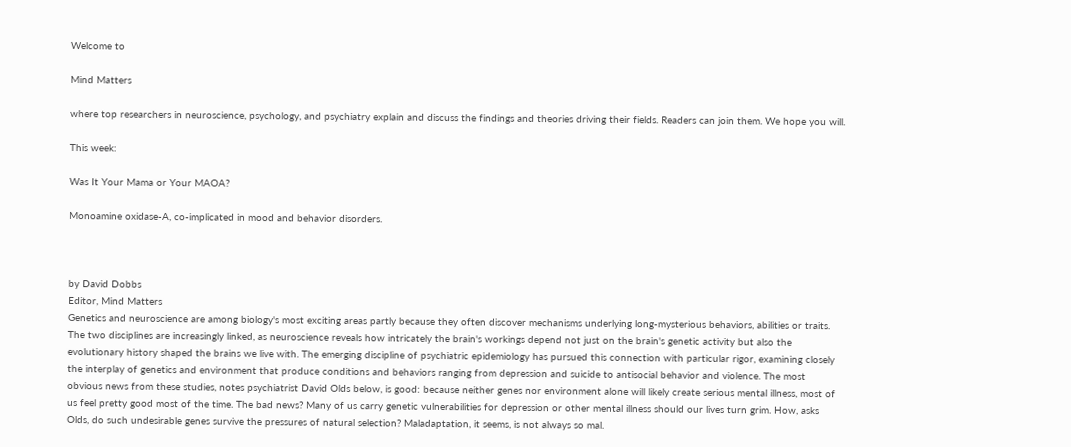Welcome to

Mind Matters

where top researchers in neuroscience, psychology, and psychiatry explain and discuss the findings and theories driving their fields. Readers can join them. We hope you will.

This week:

Was It Your Mama or Your MAOA?

Monoamine oxidase-A, co-implicated in mood and behavior disorders.



by David Dobbs
Editor, Mind Matters
Genetics and neuroscience are among biology's most exciting areas partly because they often discover mechanisms underlying long-mysterious behaviors, abilities or traits. The two disciplines are increasingly linked, as neuroscience reveals how intricately the brain's workings depend not just on the brain's genetic activity but also the evolutionary history shaped the brains we live with. The emerging discipline of psychiatric epidemiology has pursued this connection with particular rigor, examining closely the interplay of genetics and environment that produce conditions and behaviors ranging from depression and suicide to antisocial behavior and violence. The most obvious news from these studies, notes psychiatrist David Olds below, is good: because neither genes nor environment alone will likely create serious mental illness, most of us feel pretty good most of the time. The bad news? Many of us carry genetic vulnerabilities for depression or other mental illness should our lives turn grim. How, asks Olds, do such undesirable genes survive the pressures of natural selection? Maladaptation, it seems, is not always so mal.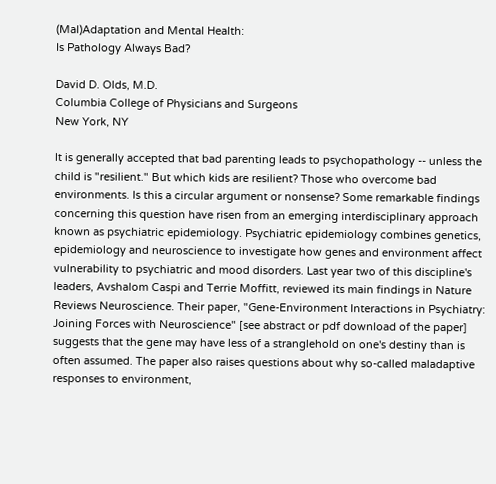(Mal)Adaptation and Mental Health:
Is Pathology Always Bad?

David D. Olds, M.D.
Columbia College of Physicians and Surgeons
New York, NY

It is generally accepted that bad parenting leads to psychopathology -- unless the child is "resilient." But which kids are resilient? Those who overcome bad environments. Is this a circular argument or nonsense? Some remarkable findings concerning this question have risen from an emerging interdisciplinary approach known as psychiatric epidemiology. Psychiatric epidemiology combines genetics, epidemiology and neuroscience to investigate how genes and environment affect vulnerability to psychiatric and mood disorders. Last year two of this discipline's leaders, Avshalom Caspi and Terrie Moffitt, reviewed its main findings in Nature Reviews Neuroscience. Their paper, "Gene-Environment Interactions in Psychiatry: Joining Forces with Neuroscience" [see abstract or pdf download of the paper] suggests that the gene may have less of a stranglehold on one's destiny than is often assumed. The paper also raises questions about why so-called maladaptive responses to environment,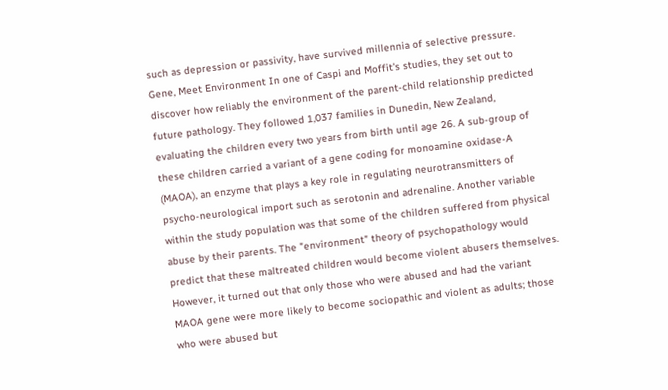such as depression or passivity, have survived millennia of selective pressure. Gene, Meet Environment In one of Caspi and Moffit's studies, they set out to discover how reliably the environment of the parent-child relationship predicted future pathology. They followed 1,037 families in Dunedin, New Zealand, evaluating the children every two years from birth until age 26. A sub-group of these children carried a variant of a gene coding for monoamine oxidase-A (MAOA), an enzyme that plays a key role in regulating neurotransmitters of psycho-neurological import such as serotonin and adrenaline. Another variable within the study population was that some of the children suffered from physical abuse by their parents. The "environment" theory of psychopathology would predict that these maltreated children would become violent abusers themselves. However, it turned out that only those who were abused and had the variant MAOA gene were more likely to become sociopathic and violent as adults; those who were abused but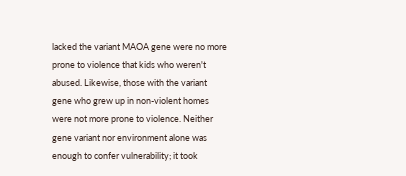lacked the variant MAOA gene were no more prone to violence that kids who weren't abused. Likewise, those with the variant gene who grew up in non-violent homes were not more prone to violence. Neither gene variant nor environment alone was enough to confer vulnerability; it took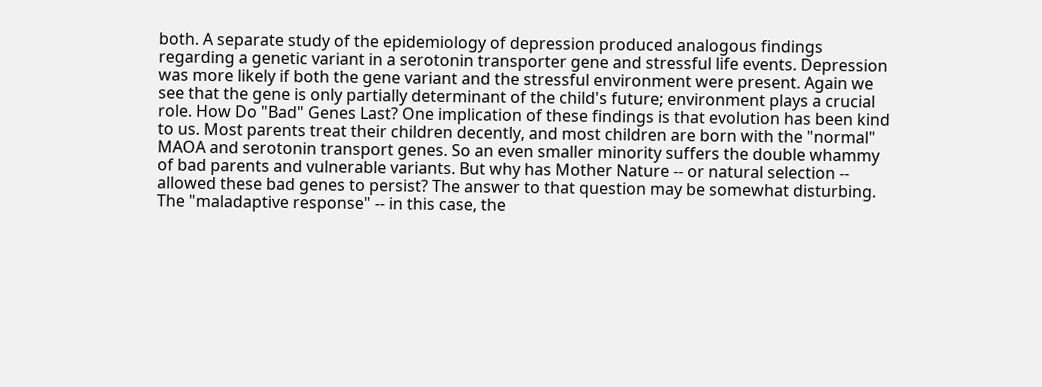both. A separate study of the epidemiology of depression produced analogous findings regarding a genetic variant in a serotonin transporter gene and stressful life events. Depression was more likely if both the gene variant and the stressful environment were present. Again we see that the gene is only partially determinant of the child's future; environment plays a crucial role. How Do "Bad" Genes Last? One implication of these findings is that evolution has been kind to us. Most parents treat their children decently, and most children are born with the "normal" MAOA and serotonin transport genes. So an even smaller minority suffers the double whammy of bad parents and vulnerable variants. But why has Mother Nature -- or natural selection -- allowed these bad genes to persist? The answer to that question may be somewhat disturbing. The "maladaptive response" -- in this case, the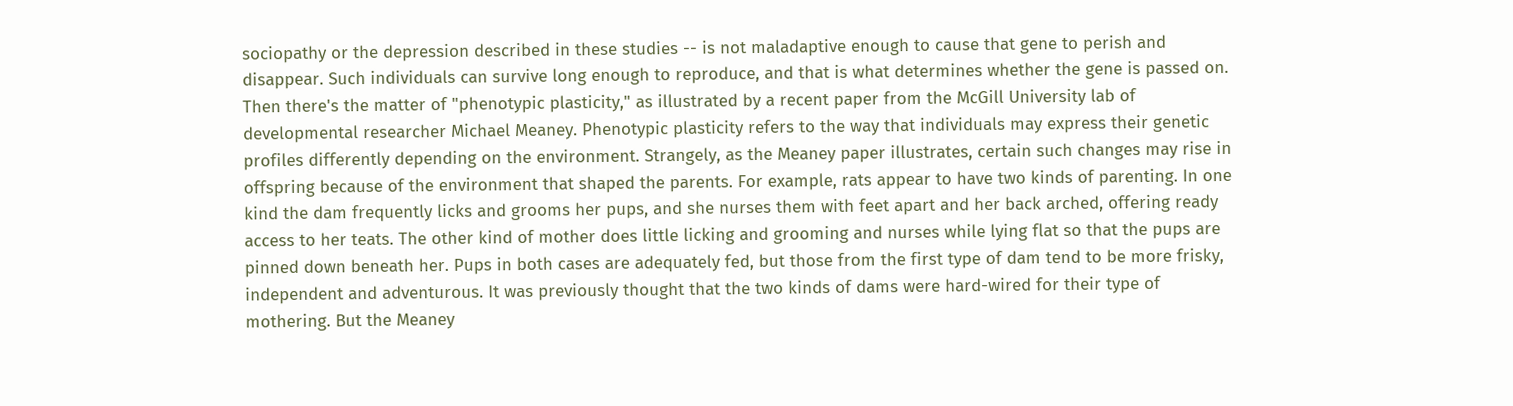sociopathy or the depression described in these studies -- is not maladaptive enough to cause that gene to perish and disappear. Such individuals can survive long enough to reproduce, and that is what determines whether the gene is passed on. Then there's the matter of "phenotypic plasticity," as illustrated by a recent paper from the McGill University lab of developmental researcher Michael Meaney. Phenotypic plasticity refers to the way that individuals may express their genetic profiles differently depending on the environment. Strangely, as the Meaney paper illustrates, certain such changes may rise in offspring because of the environment that shaped the parents. For example, rats appear to have two kinds of parenting. In one kind the dam frequently licks and grooms her pups, and she nurses them with feet apart and her back arched, offering ready access to her teats. The other kind of mother does little licking and grooming and nurses while lying flat so that the pups are pinned down beneath her. Pups in both cases are adequately fed, but those from the first type of dam tend to be more frisky, independent and adventurous. It was previously thought that the two kinds of dams were hard-wired for their type of mothering. But the Meaney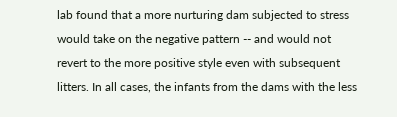lab found that a more nurturing dam subjected to stress would take on the negative pattern -- and would not revert to the more positive style even with subsequent litters. In all cases, the infants from the dams with the less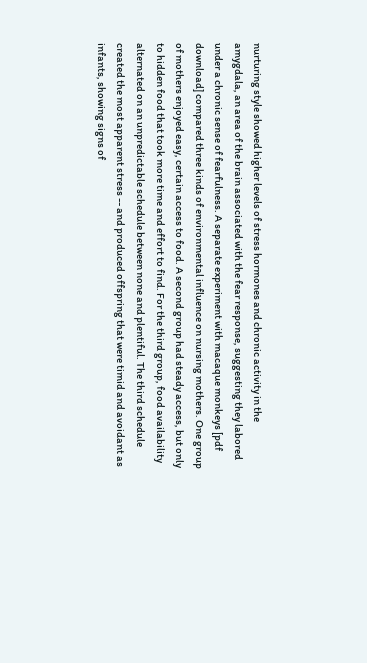nurturing style showed higher levels of stress hormones and chronic activity in the amygdala, an area of the brain associated with the fear response, suggesting they labored under a chronic sense of fearfulness. A separate experiment with macaque monkeys [pdf download] compared three kinds of environmental influence on nursing mothers. One group of mothers enjoyed easy, certain access to food. A second group had steady access, but only to hidden food that took more time and effort to find. For the third group, food availability alternated on an unpredictable schedule between none and plentiful. The third schedule created the most apparent stress -- and produced offspring that were timid and avoidant as infants, showing signs of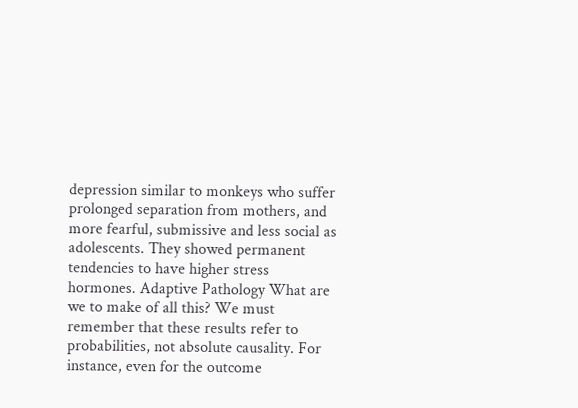depression similar to monkeys who suffer prolonged separation from mothers, and more fearful, submissive and less social as adolescents. They showed permanent tendencies to have higher stress hormones. Adaptive Pathology What are we to make of all this? We must remember that these results refer to probabilities, not absolute causality. For instance, even for the outcome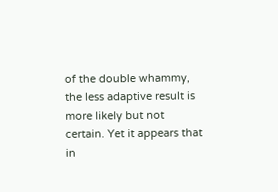of the double whammy, the less adaptive result is more likely but not certain. Yet it appears that in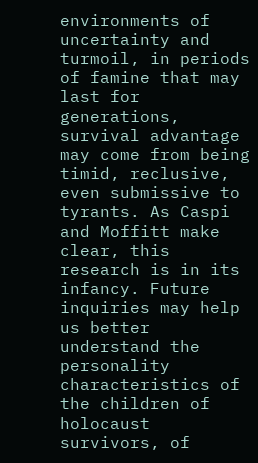environments of uncertainty and turmoil, in periods of famine that may last for generations, survival advantage may come from being timid, reclusive, even submissive to tyrants. As Caspi and Moffitt make clear, this research is in its infancy. Future inquiries may help us better understand the personality characteristics of the children of holocaust survivors, of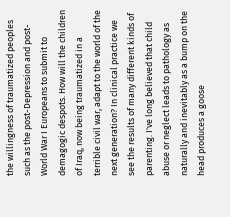the willingness of traumatized peoples such as the post-Depression and post-World War I Europeans to submit to demagogic despots. How will the children of Iraq, now being traumatized in a terrible civil war, adapt to the world of the next generation? In clinical practice we see the results of many different kinds of parenting. I've long believed that child abuse or neglect leads to pathology as naturally and inevitably as a bump on the head produces a goose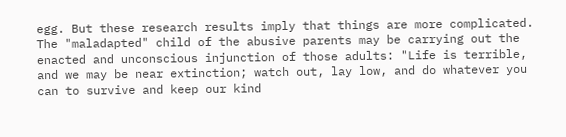egg. But these research results imply that things are more complicated. The "maladapted" child of the abusive parents may be carrying out the enacted and unconscious injunction of those adults: "Life is terrible, and we may be near extinction; watch out, lay low, and do whatever you can to survive and keep our kind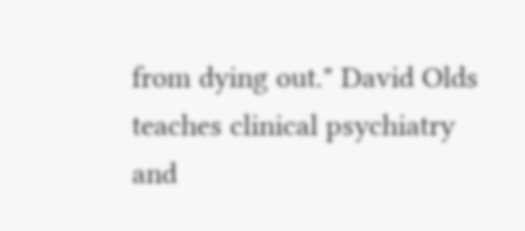from dying out." David Olds teaches clinical psychiatry and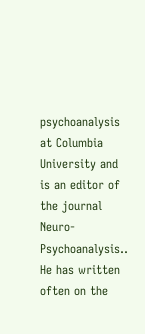psychoanalysis at Columbia University and is an editor of the journal Neuro-Psychoanalysis.. He has written often on the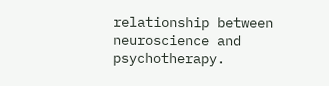relationship between neuroscience and psychotherapy.